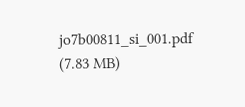jo7b00811_si_001.pdf (7.83 MB)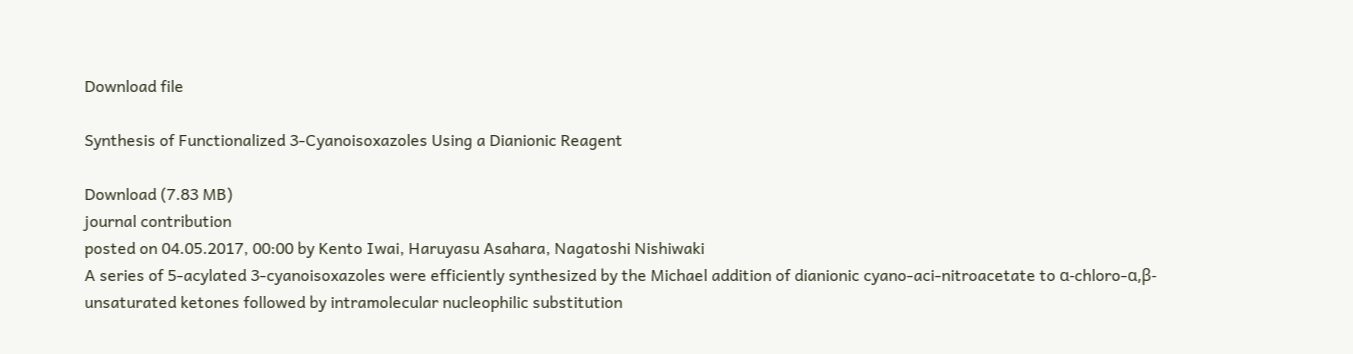Download file

Synthesis of Functionalized 3‑Cyanoisoxazoles Using a Dianionic Reagent

Download (7.83 MB)
journal contribution
posted on 04.05.2017, 00:00 by Kento Iwai, Haruyasu Asahara, Nagatoshi Nishiwaki
A series of 5-acylated 3-cyanoisoxazoles were efficiently synthesized by the Michael addition of dianionic cyano-aci-nitroacetate to α-chloro-α,β-unsaturated ketones followed by intramolecular nucleophilic substitution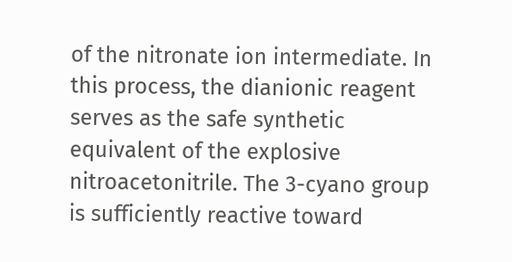of the nitronate ion intermediate. In this process, the dianionic reagent serves as the safe synthetic equivalent of the explosive nitroacetonitrile. The 3-cyano group is sufficiently reactive toward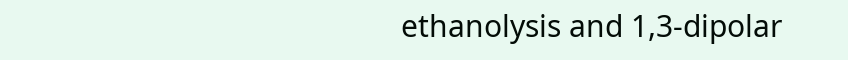ethanolysis and 1,3-dipolar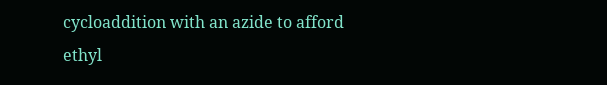cycloaddition with an azide to afford ethyl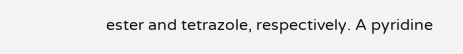ester and tetrazole, respectively. A pyridine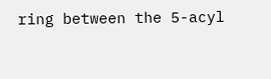ring between the 5-acyl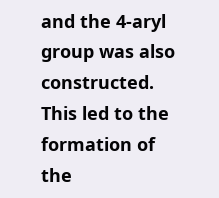and the 4-aryl group was also constructed. This led to the formation of the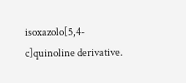isoxazolo[5,4-c]quinoline derivative.